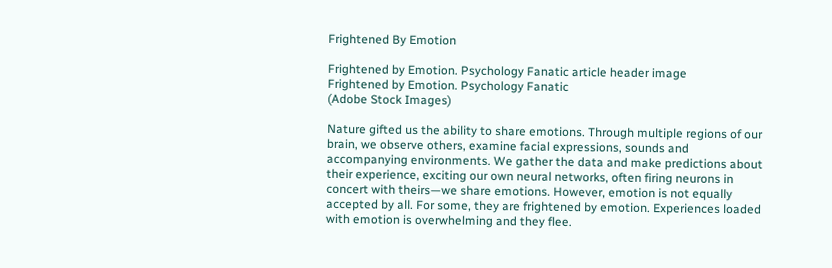Frightened By Emotion

Frightened by Emotion. Psychology Fanatic article header image
Frightened by Emotion. Psychology Fanatic
(Adobe Stock Images)

Nature gifted us the ability to share emotions. Through multiple regions of our brain, we observe others, examine facial expressions, sounds and accompanying environments. We gather the data and make predictions about their experience, exciting our own neural networks, often firing neurons in concert with theirs—we share emotions. However, emotion is not equally accepted by all. For some, they are frightened by emotion. Experiences loaded with emotion is overwhelming and they flee.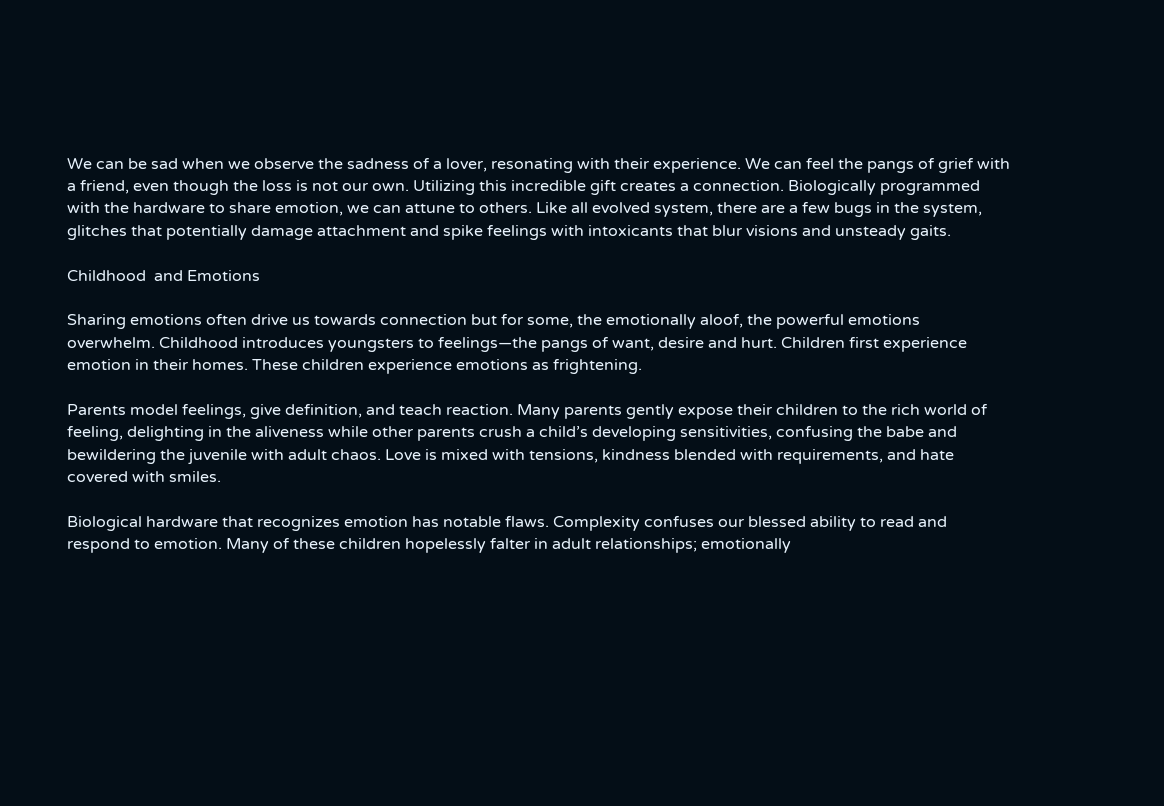We can be sad when we observe the sadness of a lover, resonating with their experience. We can feel the pangs of grief with a friend, even though the loss is not our own. Utilizing this incredible gift creates a connection. Biologically programmed with the hardware to share emotion, we can attune to others. Like all evolved system, there are a few bugs in the system, glitches that potentially damage attachment and spike feelings with intoxicants that blur visions and unsteady gaits.

Childhood  and Emotions

Sharing emotions often drive us towards connection but for some, the emotionally aloof, the powerful emotions overwhelm. Childhood introduces youngsters to feelings—the pangs of want, desire and hurt. Children first experience emotion in their homes. These children experience emotions as frightening.

Parents model feelings, give definition, and teach reaction. Many parents gently expose their children to the rich world of feeling, delighting in the aliveness while other parents crush a child’s developing sensitivities, confusing the babe and bewildering the juvenile with adult chaos. Love is mixed with tensions, kindness blended with requirements, and hate covered with smiles.

Biological hardware that recognizes emotion has notable flaws. Complexity confuses our blessed ability to read and respond to emotion. Many of these children hopelessly falter in adult relationships; emotionally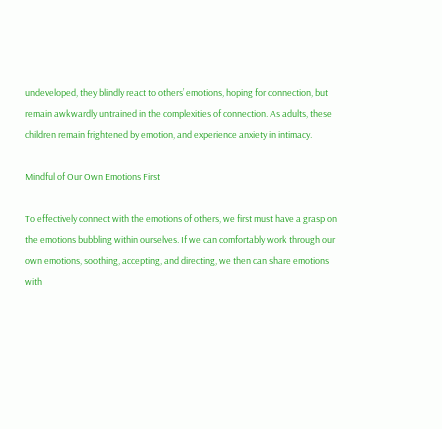undeveloped, they blindly react to others’ emotions, hoping for connection, but remain awkwardly untrained in the complexities of connection. As adults, these children remain frightened by emotion, and experience anxiety in intimacy.

Mindful of Our Own Emotions First

To effectively connect with the emotions of others, we first must have a grasp on the emotions bubbling within ourselves. If we can comfortably work through our own emotions, soothing, accepting, and directing, we then can share emotions with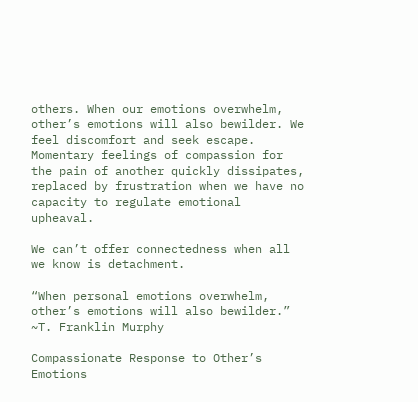others. When our emotions overwhelm, other’s emotions will also bewilder. We feel discomfort and seek escape. Momentary feelings of compassion for the pain of another quickly dissipates, replaced by frustration when we have no capacity to regulate emotional upheaval.

We can’t offer connectedness when all we know is detachment.

“When personal emotions overwhelm, other’s emotions will also bewilder.”  ~T. Franklin Murphy

Compassionate Response to Other’s Emotions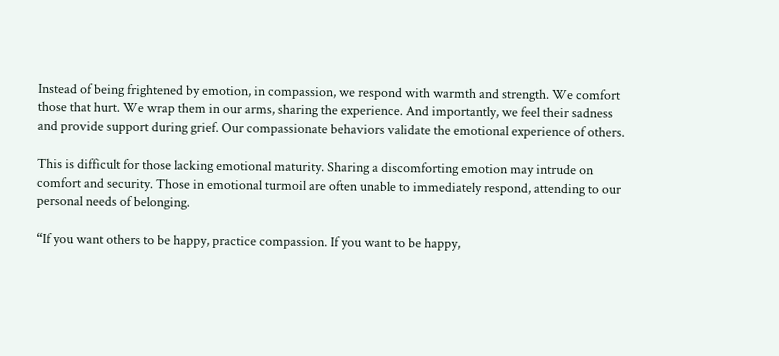Instead of being frightened by emotion, in compassion, we respond with warmth and strength. We comfort those that hurt. We wrap them in our arms, sharing the experience. And importantly, we feel their sadness and provide support during grief. Our compassionate behaviors validate the emotional experience of others.

This is difficult for those lacking emotional maturity. Sharing a discomforting emotion may intrude on comfort and security. Those in emotional turmoil are often unable to immediately respond, attending to our personal needs of belonging.

“If you want others to be happy, practice compassion. If you want to be happy,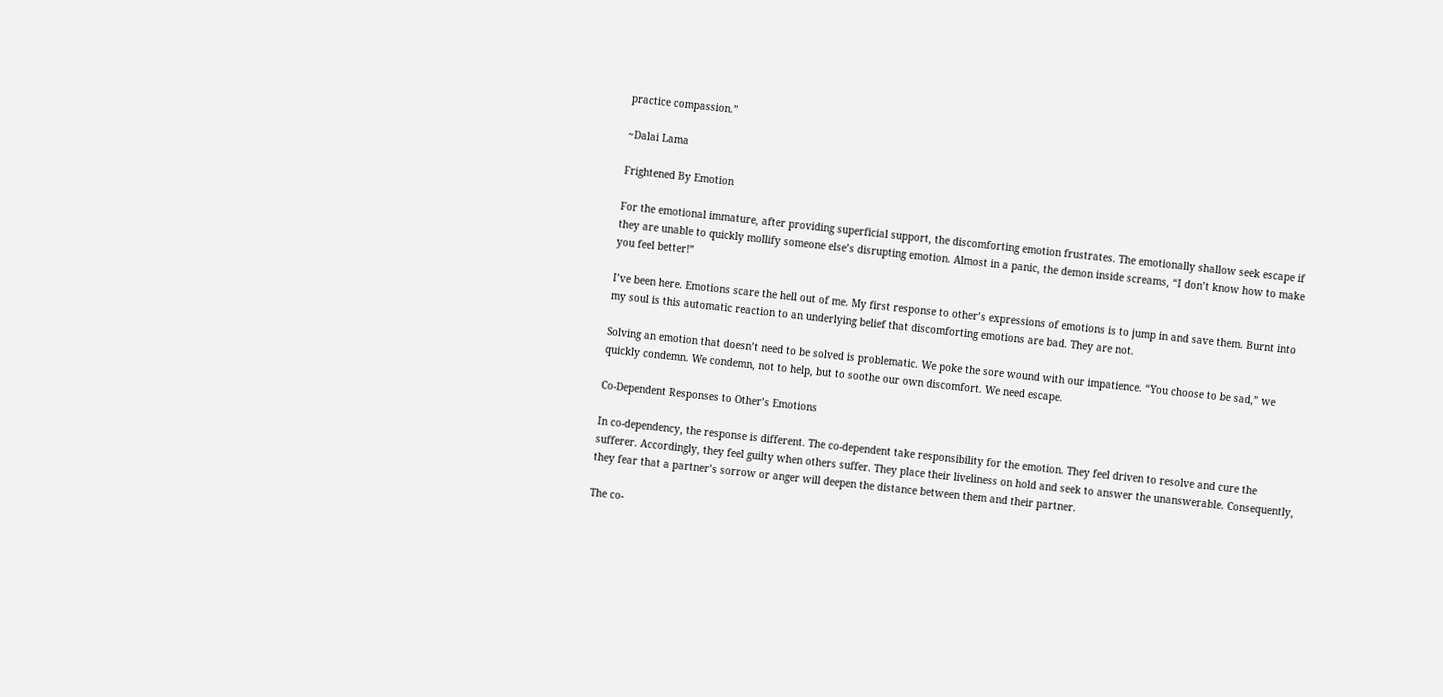practice compassion.”

~Dalai Lama

Frightened By Emotion

For the emotional immature, after providing superficial support, the discomforting emotion frustrates. The emotionally shallow seek escape if they are unable to quickly mollify someone else’s disrupting emotion. Almost in a panic, the demon inside screams, “I don’t know how to make you feel better!”

I’ve been here. Emotions scare the hell out of me. My first response to other’s expressions of emotions is to jump in and save them. Burnt into my soul is this automatic reaction to an underlying belief that discomforting emotions are bad. They are not.

Solving an emotion that doesn’t need to be solved is problematic. We poke the sore wound with our impatience. “You choose to be sad,” we quickly condemn. We condemn, not to help, but to soothe our own discomfort. We need escape.

Co-Dependent Responses to Other’s Emotions

In co-dependency, the response is different. The co-dependent take responsibility for the emotion. They feel driven to resolve and cure the sufferer. Accordingly, they feel guilty when others suffer. They place their liveliness on hold and seek to answer the unanswerable. Consequently, they fear that a partner’s sorrow or anger will deepen the distance between them and their partner.

The co-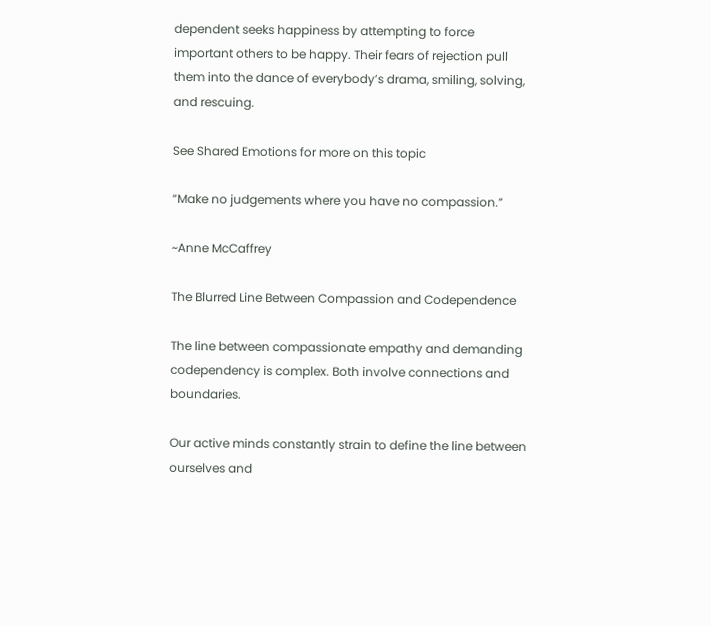dependent seeks happiness by attempting to force important others to be happy. Their fears of rejection pull them into the dance of everybody’s drama, smiling, solving, and rescuing.

See Shared Emotions for more on this topic

“Make no judgements where you have no compassion.”

~Anne McCaffrey

The Blurred Line Between Compassion and Codependence

The line between compassionate empathy and demanding codependency is complex. Both involve connections and boundaries.

Our active minds constantly strain to define the line between ourselves and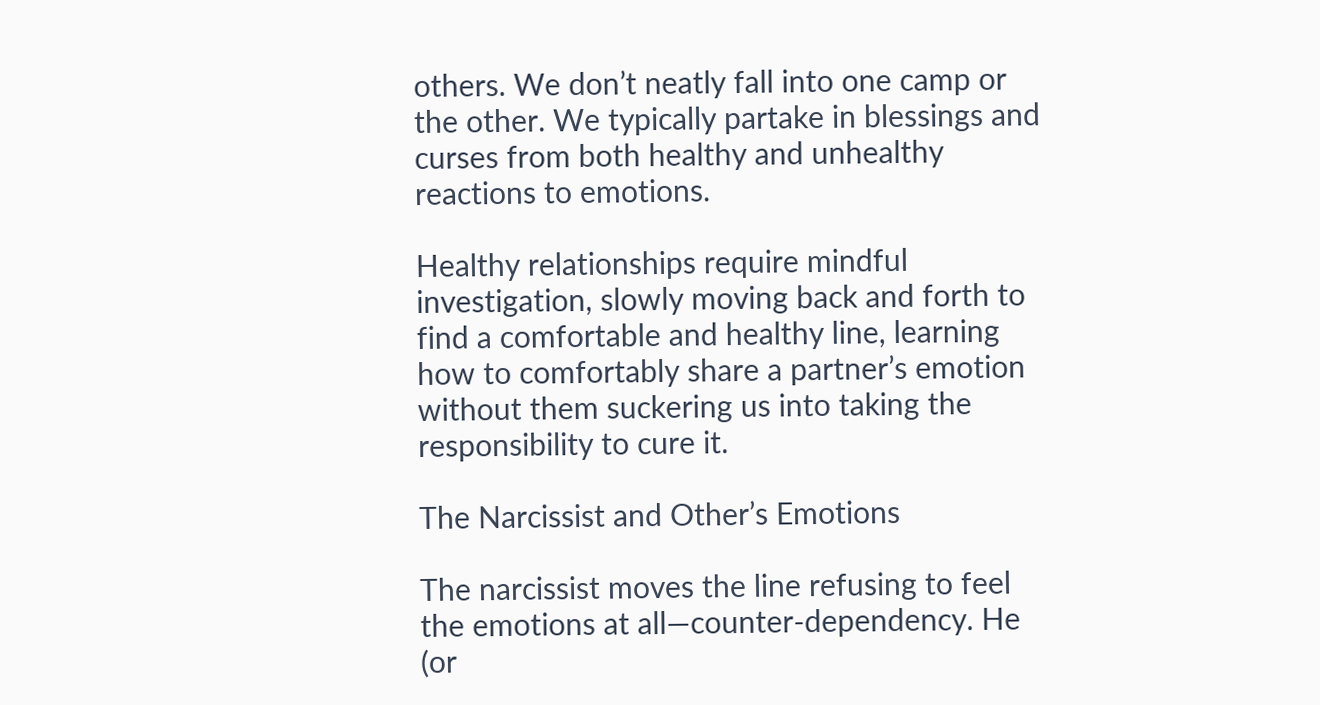others. We don’t neatly fall into one camp or the other. We typically partake in blessings and curses from both healthy and unhealthy reactions to emotions.

Healthy relationships require mindful investigation, slowly moving back and forth to find a comfortable and healthy line, learning how to comfortably share a partner’s emotion without them suckering us into taking the responsibility to cure it.

The Narcissist and Other’s Emotions

The narcissist moves the line refusing to feel the emotions at all—counter-dependency. He (or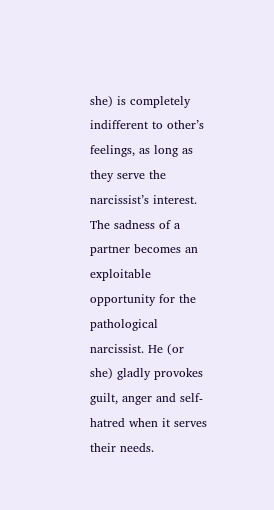she) is completely indifferent to other’s feelings, as long as they serve the narcissist’s interest. The sadness of a partner becomes an exploitable opportunity for the pathological narcissist. He (or she) gladly provokes guilt, anger and self-hatred when it serves their needs.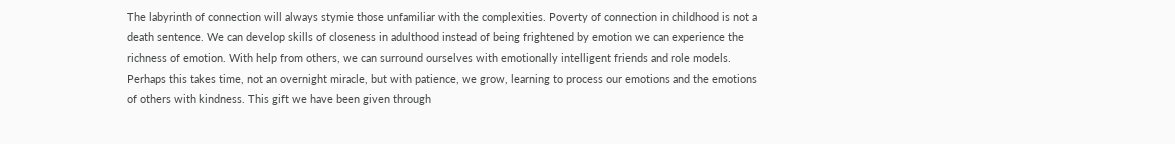The labyrinth of connection will always stymie those unfamiliar with the complexities. Poverty of connection in childhood is not a death sentence. We can develop skills of closeness in adulthood instead of being frightened by emotion we can experience the richness of emotion. With help from others, we can surround ourselves with emotionally intelligent friends and role models. Perhaps this takes time, not an overnight miracle, but with patience, we grow, learning to process our emotions and the emotions of others with kindness. This gift we have been given through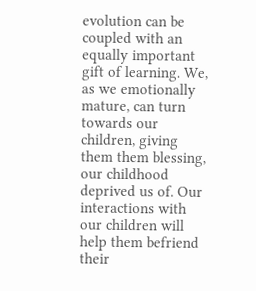evolution can be coupled with an equally important gift of learning. We, as we emotionally mature, can turn towards our children, giving them them blessing, our childhood deprived us of. Our interactions with our children will help them befriend their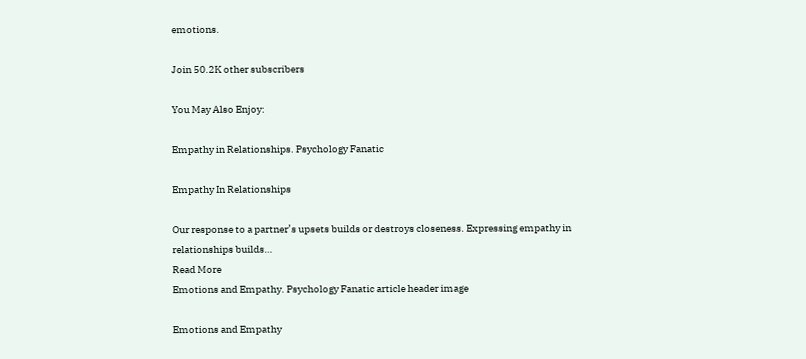emotions.

Join 50.2K other subscribers

You May Also Enjoy:

Empathy in Relationships. Psychology Fanatic

Empathy In Relationships

Our response to a partner’s upsets builds or destroys closeness. Expressing empathy in relationships builds…
Read More
Emotions and Empathy. Psychology Fanatic article header image

Emotions and Empathy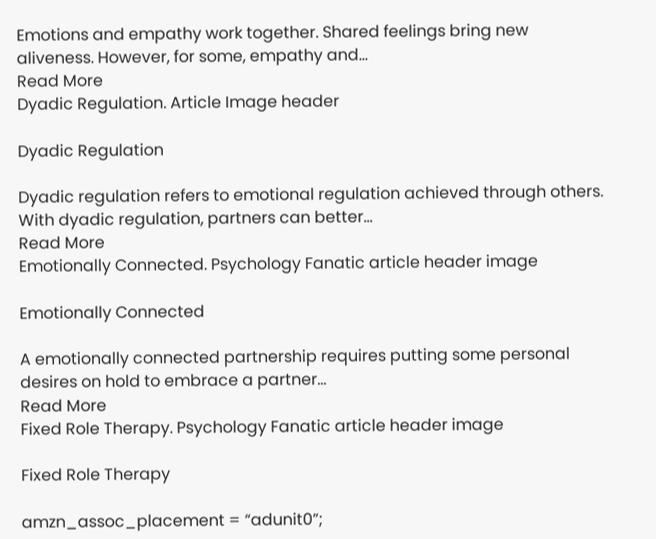Emotions and empathy work together. Shared feelings bring new aliveness. However, for some, empathy and…
Read More
Dyadic Regulation. Article Image header

Dyadic Regulation

Dyadic regulation refers to emotional regulation achieved through others. With dyadic regulation, partners can better…
Read More
Emotionally Connected. Psychology Fanatic article header image

Emotionally Connected

A emotionally connected partnership requires putting some personal desires on hold to embrace a partner…
Read More
Fixed Role Therapy. Psychology Fanatic article header image

Fixed Role Therapy

amzn_assoc_placement = “adunit0”;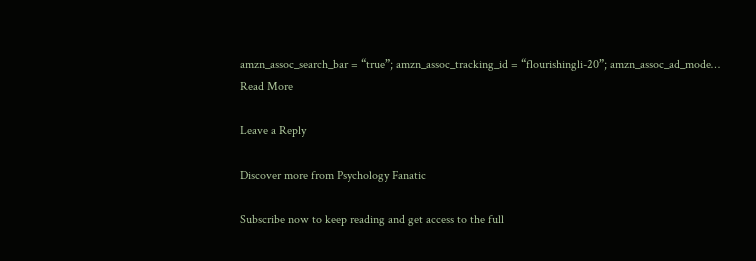amzn_assoc_search_bar = “true”; amzn_assoc_tracking_id = “flourishingli-20”; amzn_assoc_ad_mode…
Read More

Leave a Reply

Discover more from Psychology Fanatic

Subscribe now to keep reading and get access to the full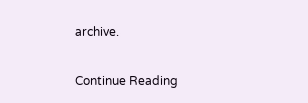archive.

Continue Reading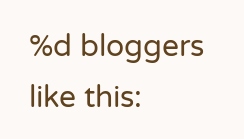%d bloggers like this: